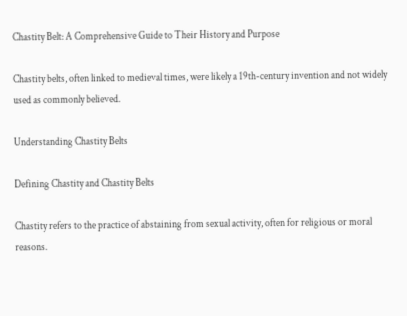Chastity Belt: A Comprehensive Guide to Their History and Purpose

Chastity belts, often linked to medieval times, were likely a 19th-century invention and not widely used as commonly believed.

Understanding Chastity Belts

Defining Chastity and Chastity Belts

Chastity refers to the practice of abstaining from sexual activity, often for religious or moral reasons.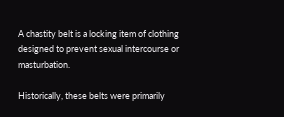A chastity belt is a locking item of clothing designed to prevent sexual intercourse or masturbation.

Historically, these belts were primarily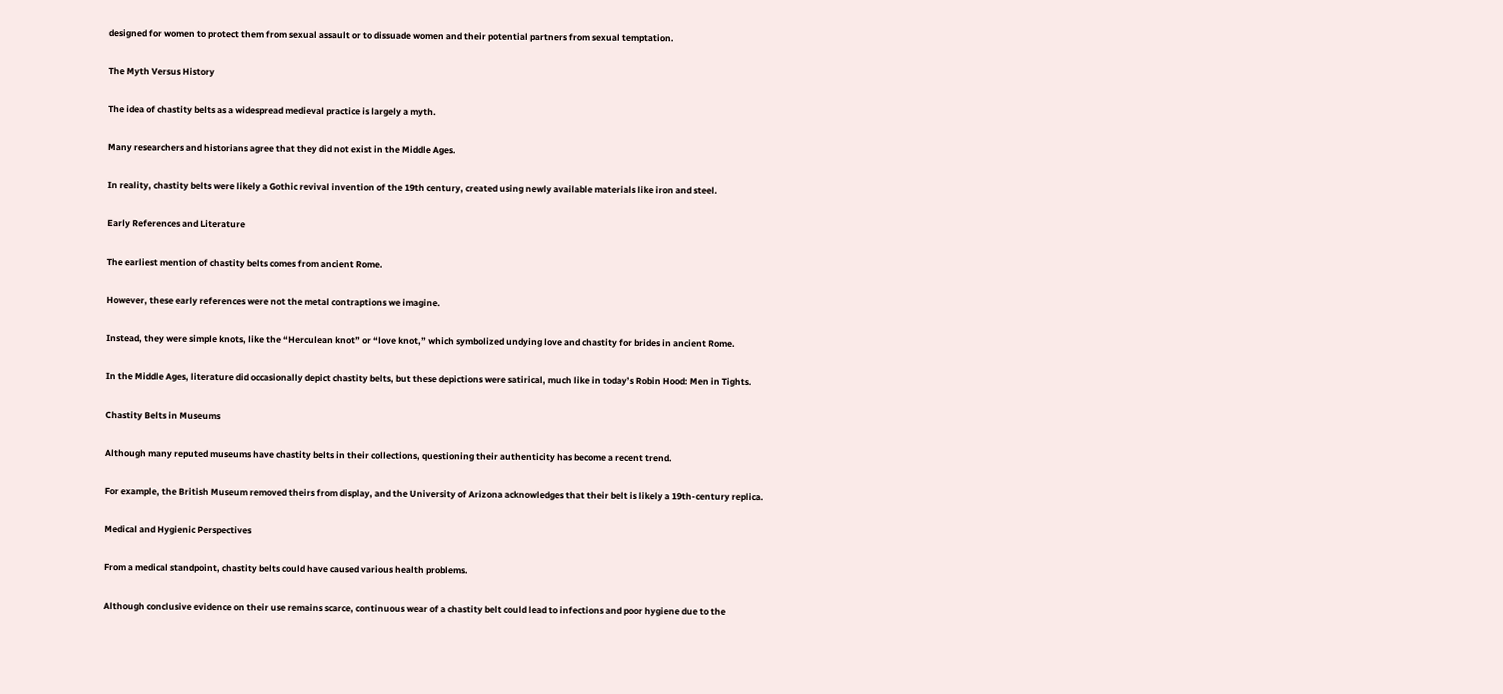designed for women to protect them from sexual assault or to dissuade women and their potential partners from sexual temptation.

The Myth Versus History

The idea of chastity belts as a widespread medieval practice is largely a myth.

Many researchers and historians agree that they did not exist in the Middle Ages.

In reality, chastity belts were likely a Gothic revival invention of the 19th century, created using newly available materials like iron and steel.

Early References and Literature

The earliest mention of chastity belts comes from ancient Rome.

However, these early references were not the metal contraptions we imagine.

Instead, they were simple knots, like the “Herculean knot” or “love knot,” which symbolized undying love and chastity for brides in ancient Rome.

In the Middle Ages, literature did occasionally depict chastity belts, but these depictions were satirical, much like in today’s Robin Hood: Men in Tights.

Chastity Belts in Museums

Although many reputed museums have chastity belts in their collections, questioning their authenticity has become a recent trend.

For example, the British Museum removed theirs from display, and the University of Arizona acknowledges that their belt is likely a 19th-century replica.

Medical and Hygienic Perspectives

From a medical standpoint, chastity belts could have caused various health problems.

Although conclusive evidence on their use remains scarce, continuous wear of a chastity belt could lead to infections and poor hygiene due to the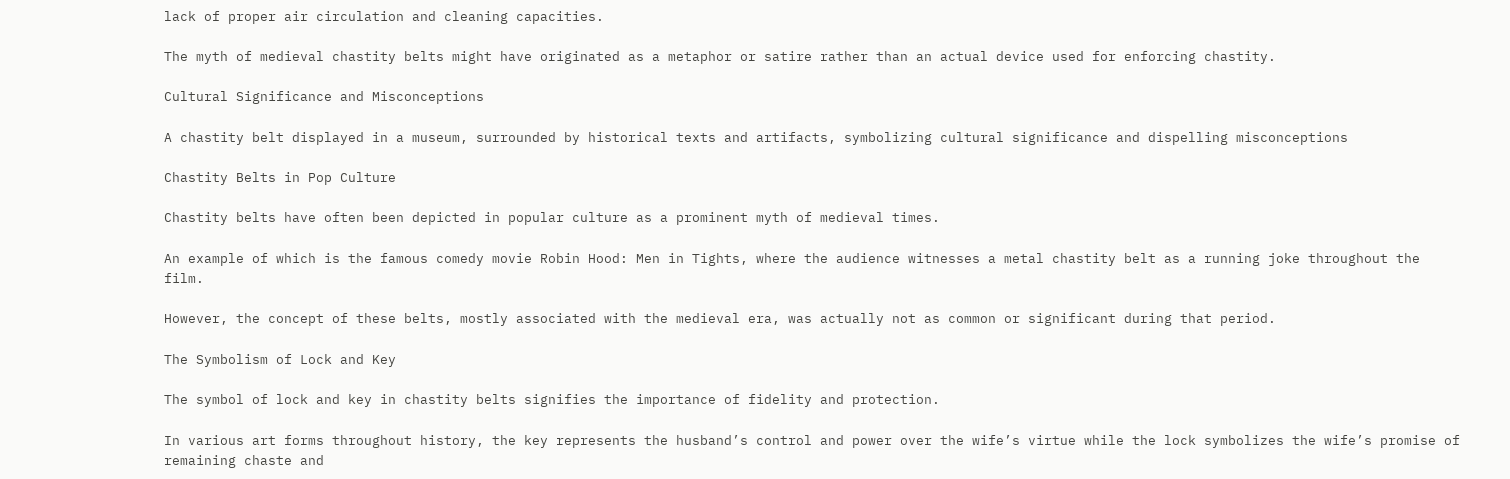lack of proper air circulation and cleaning capacities.

The myth of medieval chastity belts might have originated as a metaphor or satire rather than an actual device used for enforcing chastity.

Cultural Significance and Misconceptions

A chastity belt displayed in a museum, surrounded by historical texts and artifacts, symbolizing cultural significance and dispelling misconceptions

Chastity Belts in Pop Culture

Chastity belts have often been depicted in popular culture as a prominent myth of medieval times.

An example of which is the famous comedy movie Robin Hood: Men in Tights, where the audience witnesses a metal chastity belt as a running joke throughout the film.

However, the concept of these belts, mostly associated with the medieval era, was actually not as common or significant during that period.

The Symbolism of Lock and Key

The symbol of lock and key in chastity belts signifies the importance of fidelity and protection.

In various art forms throughout history, the key represents the husband’s control and power over the wife’s virtue while the lock symbolizes the wife’s promise of remaining chaste and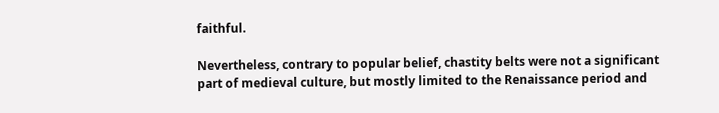faithful.

Nevertheless, contrary to popular belief, chastity belts were not a significant part of medieval culture, but mostly limited to the Renaissance period and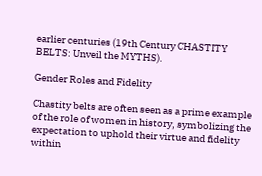earlier centuries (19th Century CHASTITY BELTS: Unveil the MYTHS).

Gender Roles and Fidelity

Chastity belts are often seen as a prime example of the role of women in history, symbolizing the expectation to uphold their virtue and fidelity within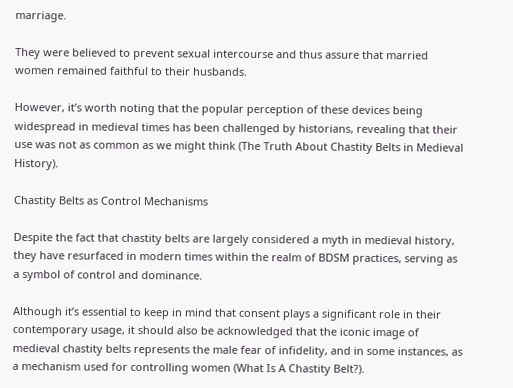marriage.

They were believed to prevent sexual intercourse and thus assure that married women remained faithful to their husbands.

However, it’s worth noting that the popular perception of these devices being widespread in medieval times has been challenged by historians, revealing that their use was not as common as we might think (The Truth About Chastity Belts in Medieval History).

Chastity Belts as Control Mechanisms

Despite the fact that chastity belts are largely considered a myth in medieval history, they have resurfaced in modern times within the realm of BDSM practices, serving as a symbol of control and dominance.

Although it’s essential to keep in mind that consent plays a significant role in their contemporary usage, it should also be acknowledged that the iconic image of medieval chastity belts represents the male fear of infidelity, and in some instances, as a mechanism used for controlling women (What Is A Chastity Belt?).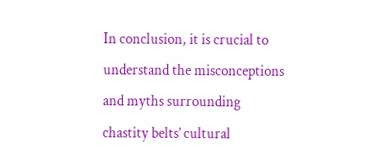In conclusion, it is crucial to understand the misconceptions and myths surrounding chastity belts’ cultural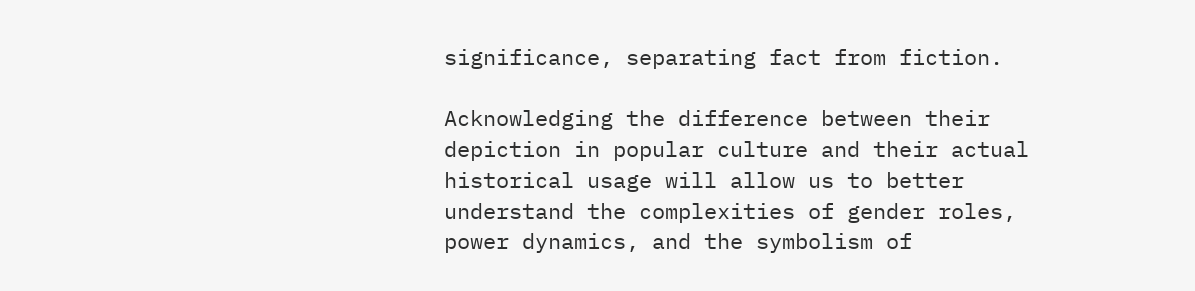significance, separating fact from fiction.

Acknowledging the difference between their depiction in popular culture and their actual historical usage will allow us to better understand the complexities of gender roles, power dynamics, and the symbolism of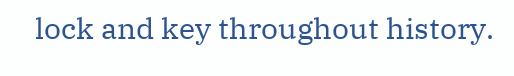lock and key throughout history.